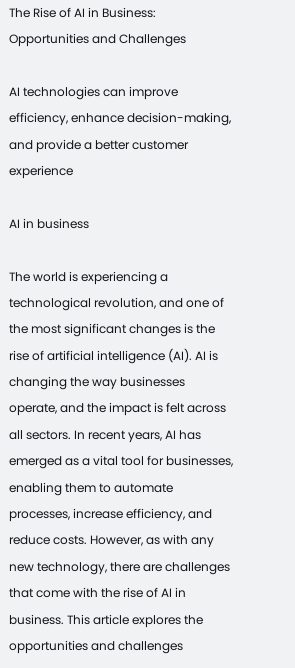The Rise of AI in Business: Opportunities and Challenges

AI technologies can improve efficiency, enhance decision-making, and provide a better customer experience

AI in business

The world is experiencing a technological revolution, and one of the most significant changes is the rise of artificial intelligence (AI). AI is changing the way businesses operate, and the impact is felt across all sectors. In recent years, AI has emerged as a vital tool for businesses, enabling them to automate processes, increase efficiency, and reduce costs. However, as with any new technology, there are challenges that come with the rise of AI in business. This article explores the opportunities and challenges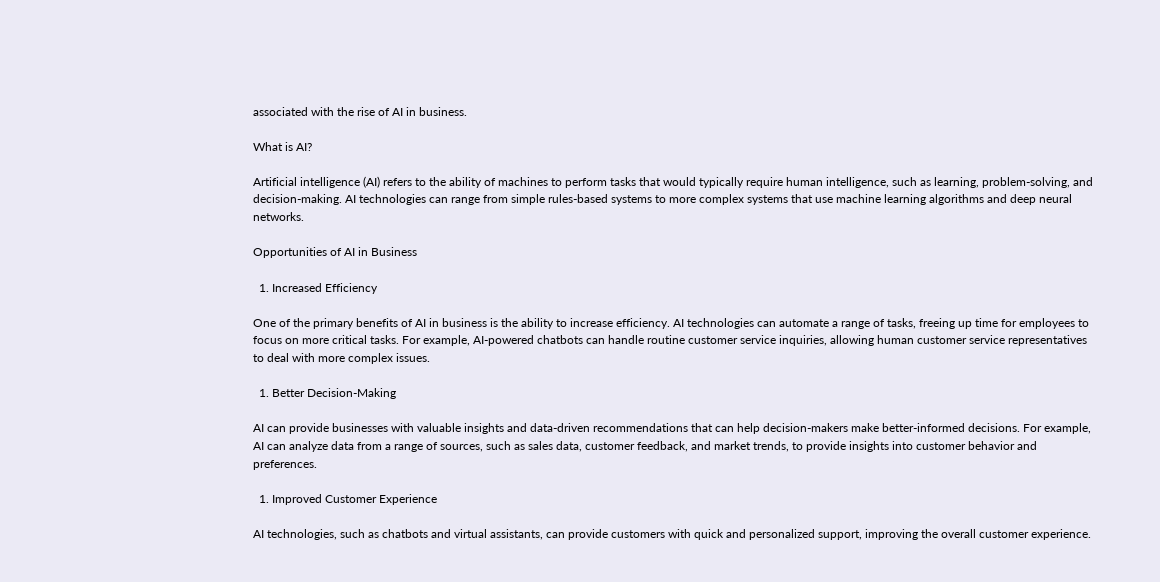associated with the rise of AI in business.

What is AI?

Artificial intelligence (AI) refers to the ability of machines to perform tasks that would typically require human intelligence, such as learning, problem-solving, and decision-making. AI technologies can range from simple rules-based systems to more complex systems that use machine learning algorithms and deep neural networks.

Opportunities of AI in Business

  1. Increased Efficiency

One of the primary benefits of AI in business is the ability to increase efficiency. AI technologies can automate a range of tasks, freeing up time for employees to focus on more critical tasks. For example, AI-powered chatbots can handle routine customer service inquiries, allowing human customer service representatives to deal with more complex issues.

  1. Better Decision-Making

AI can provide businesses with valuable insights and data-driven recommendations that can help decision-makers make better-informed decisions. For example, AI can analyze data from a range of sources, such as sales data, customer feedback, and market trends, to provide insights into customer behavior and preferences.

  1. Improved Customer Experience

AI technologies, such as chatbots and virtual assistants, can provide customers with quick and personalized support, improving the overall customer experience.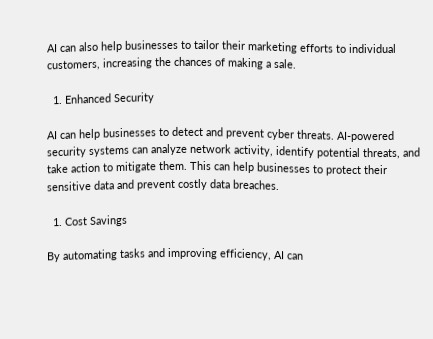AI can also help businesses to tailor their marketing efforts to individual customers, increasing the chances of making a sale.

  1. Enhanced Security

AI can help businesses to detect and prevent cyber threats. AI-powered security systems can analyze network activity, identify potential threats, and take action to mitigate them. This can help businesses to protect their sensitive data and prevent costly data breaches.

  1. Cost Savings

By automating tasks and improving efficiency, AI can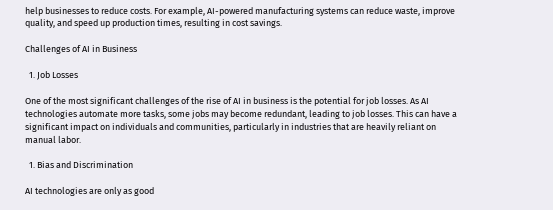help businesses to reduce costs. For example, AI-powered manufacturing systems can reduce waste, improve quality, and speed up production times, resulting in cost savings.

Challenges of AI in Business

  1. Job Losses

One of the most significant challenges of the rise of AI in business is the potential for job losses. As AI technologies automate more tasks, some jobs may become redundant, leading to job losses. This can have a significant impact on individuals and communities, particularly in industries that are heavily reliant on manual labor.

  1. Bias and Discrimination

AI technologies are only as good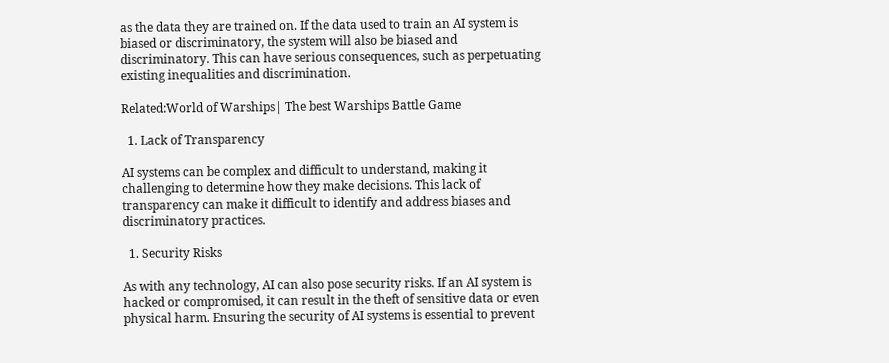as the data they are trained on. If the data used to train an AI system is biased or discriminatory, the system will also be biased and discriminatory. This can have serious consequences, such as perpetuating existing inequalities and discrimination.

Related:World of Warships| The best Warships Battle Game

  1. Lack of Transparency

AI systems can be complex and difficult to understand, making it challenging to determine how they make decisions. This lack of transparency can make it difficult to identify and address biases and discriminatory practices.

  1. Security Risks

As with any technology, AI can also pose security risks. If an AI system is hacked or compromised, it can result in the theft of sensitive data or even physical harm. Ensuring the security of AI systems is essential to prevent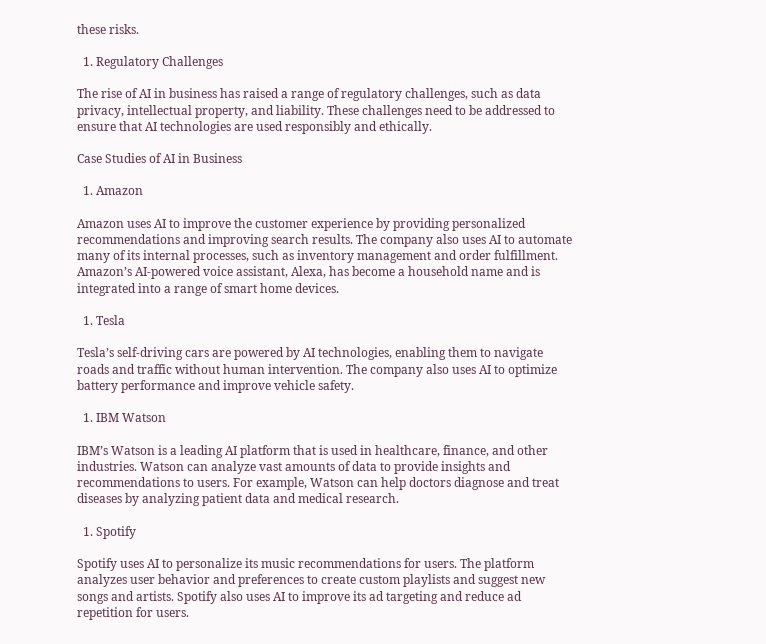these risks.

  1. Regulatory Challenges

The rise of AI in business has raised a range of regulatory challenges, such as data privacy, intellectual property, and liability. These challenges need to be addressed to ensure that AI technologies are used responsibly and ethically.

Case Studies of AI in Business

  1. Amazon

Amazon uses AI to improve the customer experience by providing personalized recommendations and improving search results. The company also uses AI to automate many of its internal processes, such as inventory management and order fulfillment. Amazon’s AI-powered voice assistant, Alexa, has become a household name and is integrated into a range of smart home devices.

  1. Tesla

Tesla’s self-driving cars are powered by AI technologies, enabling them to navigate roads and traffic without human intervention. The company also uses AI to optimize battery performance and improve vehicle safety.

  1. IBM Watson

IBM’s Watson is a leading AI platform that is used in healthcare, finance, and other industries. Watson can analyze vast amounts of data to provide insights and recommendations to users. For example, Watson can help doctors diagnose and treat diseases by analyzing patient data and medical research.

  1. Spotify

Spotify uses AI to personalize its music recommendations for users. The platform analyzes user behavior and preferences to create custom playlists and suggest new songs and artists. Spotify also uses AI to improve its ad targeting and reduce ad repetition for users.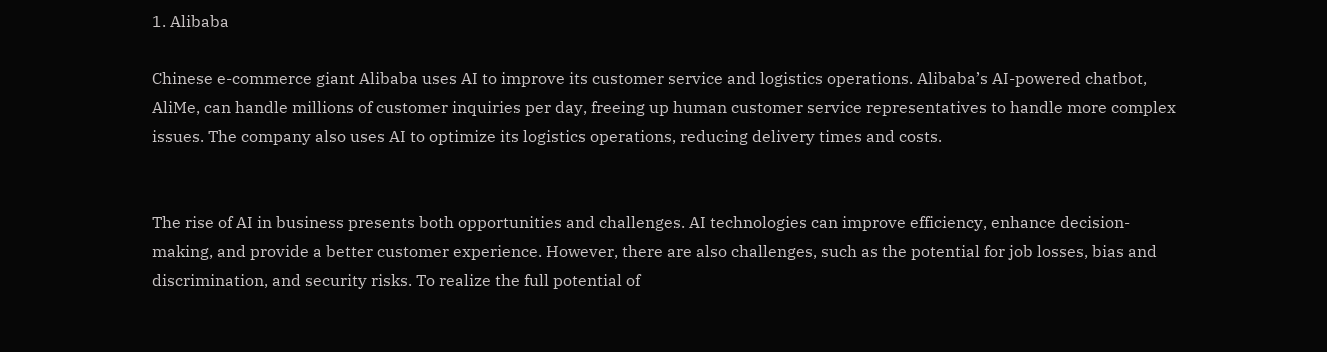1. Alibaba

Chinese e-commerce giant Alibaba uses AI to improve its customer service and logistics operations. Alibaba’s AI-powered chatbot, AliMe, can handle millions of customer inquiries per day, freeing up human customer service representatives to handle more complex issues. The company also uses AI to optimize its logistics operations, reducing delivery times and costs.


The rise of AI in business presents both opportunities and challenges. AI technologies can improve efficiency, enhance decision-making, and provide a better customer experience. However, there are also challenges, such as the potential for job losses, bias and discrimination, and security risks. To realize the full potential of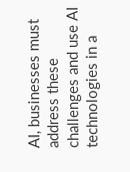AI, businesses must address these challenges and use AI technologies in a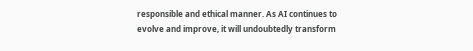responsible and ethical manner. As AI continues to evolve and improve, it will undoubtedly transform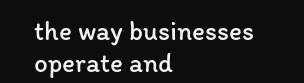the way businesses operate and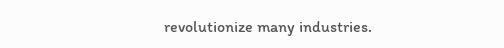revolutionize many industries.